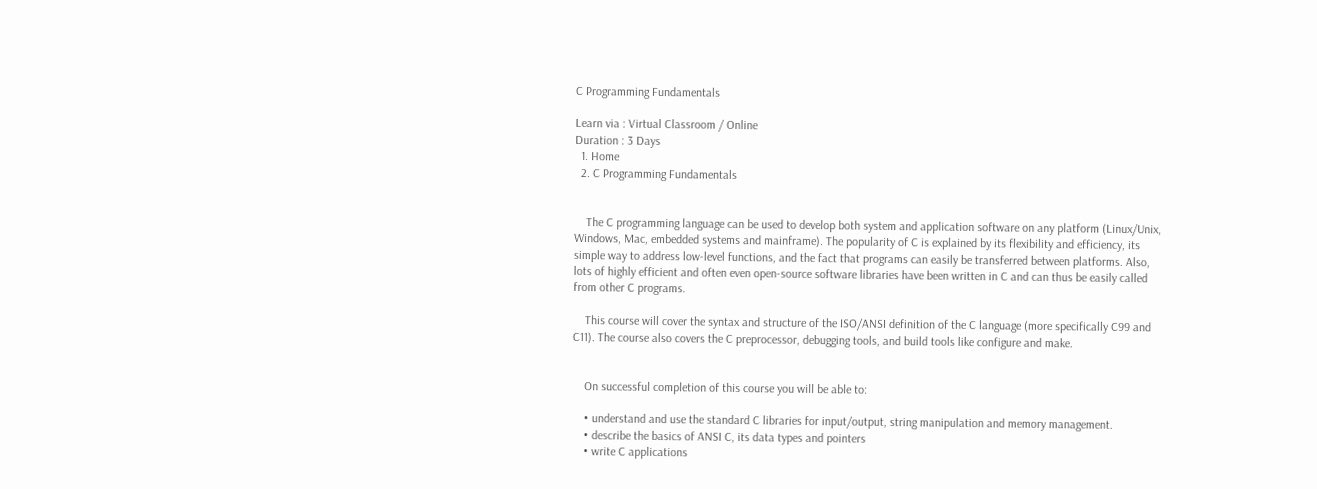C Programming Fundamentals

Learn via : Virtual Classroom / Online
Duration : 3 Days
  1. Home
  2. C Programming Fundamentals


    The C programming language can be used to develop both system and application software on any platform (Linux/Unix, Windows, Mac, embedded systems and mainframe). The popularity of C is explained by its flexibility and efficiency, its simple way to address low-level functions, and the fact that programs can easily be transferred between platforms. Also, lots of highly efficient and often even open-source software libraries have been written in C and can thus be easily called from other C programs.

    This course will cover the syntax and structure of the ISO/ANSI definition of the C language (more specifically C99 and C11). The course also covers the C preprocessor, debugging tools, and build tools like configure and make.


    On successful completion of this course you will be able to:

    • understand and use the standard C libraries for input/output, string manipulation and memory management.
    • describe the basics of ANSI C, its data types and pointers
    • write C applications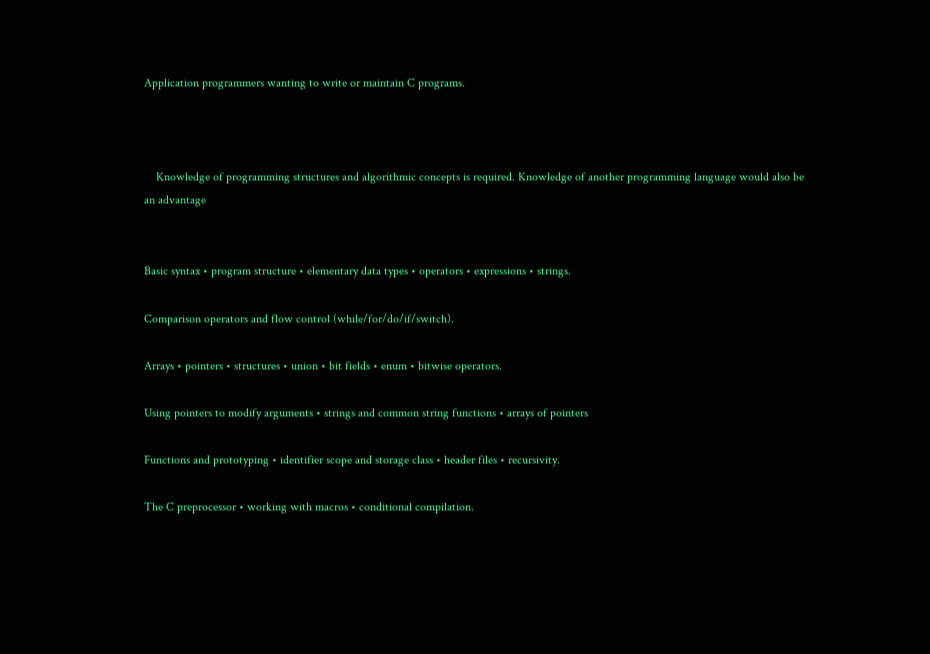Application programmers wanting to write or maintain C programs.



    Knowledge of programming structures and algorithmic concepts is required. Knowledge of another programming language would also be an advantage


Basic syntax • program structure • elementary data types • operators • expressions • strings.

Comparison operators and flow control (while/for/do/if/switch).

Arrays • pointers • structures • union • bit fields • enum • bitwise operators.

Using pointers to modify arguments • strings and common string functions • arrays of pointers

Functions and prototyping • identifier scope and storage class • header files • recursivity.

The C preprocessor • working with macros • conditional compilation.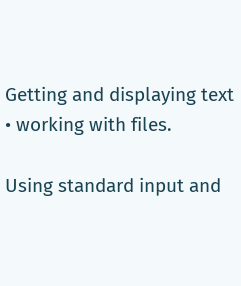Getting and displaying text • working with files.

Using standard input and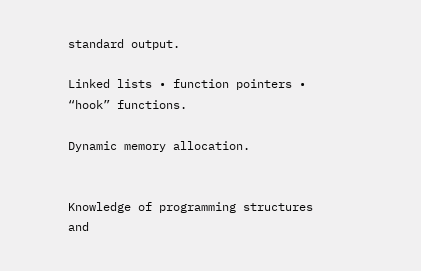standard output.

Linked lists • function pointers • “hook” functions.

Dynamic memory allocation.


Knowledge of programming structures and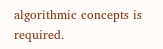algorithmic concepts is required.